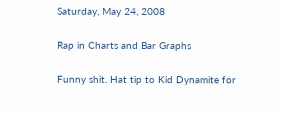Saturday, May 24, 2008

Rap in Charts and Bar Graphs

Funny shit. Hat tip to Kid Dynamite for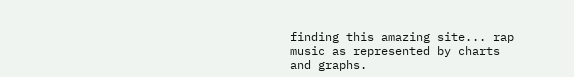finding this amazing site... rap music as represented by charts and graphs.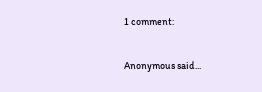1 comment:

Anonymous said...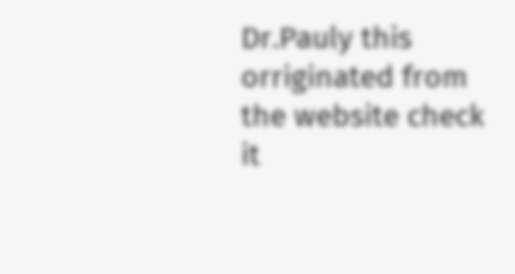Dr.Pauly this orriginated from the website check it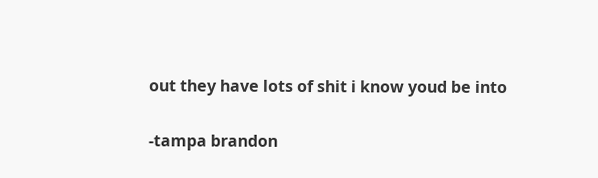out they have lots of shit i know youd be into

-tampa brandon